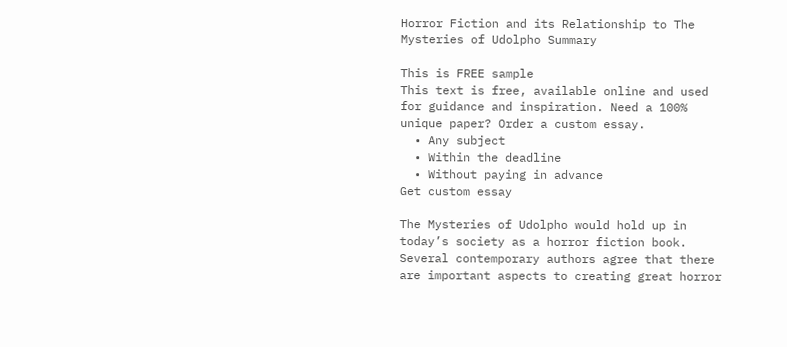Horror Fiction and its Relationship to The Mysteries of Udolpho Summary

This is FREE sample
This text is free, available online and used for guidance and inspiration. Need a 100% unique paper? Order a custom essay.
  • Any subject
  • Within the deadline
  • Without paying in advance
Get custom essay

The Mysteries of Udolpho would hold up in today’s society as a horror fiction book. Several contemporary authors agree that there are important aspects to creating great horror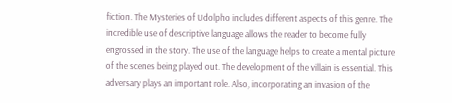fiction. The Mysteries of Udolpho includes different aspects of this genre. The incredible use of descriptive language allows the reader to become fully engrossed in the story. The use of the language helps to create a mental picture of the scenes being played out. The development of the villain is essential. This adversary plays an important role. Also, incorporating an invasion of the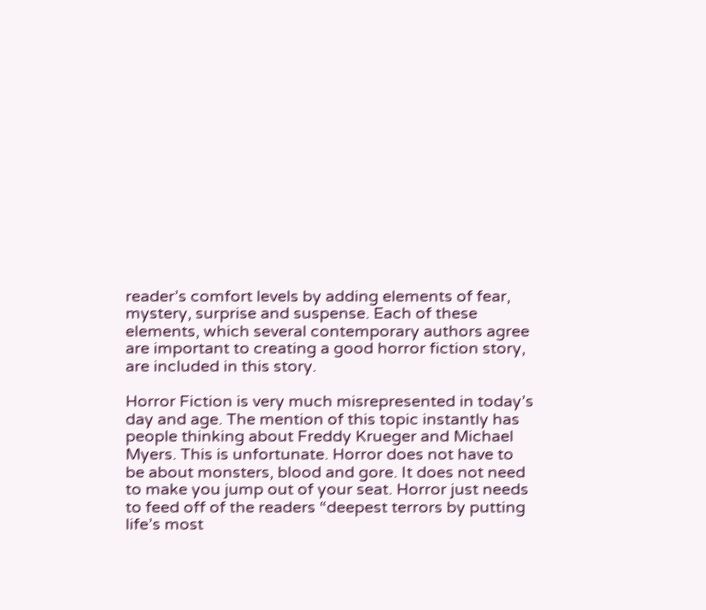reader’s comfort levels by adding elements of fear, mystery, surprise and suspense. Each of these elements, which several contemporary authors agree are important to creating a good horror fiction story, are included in this story.

Horror Fiction is very much misrepresented in today’s day and age. The mention of this topic instantly has people thinking about Freddy Krueger and Michael Myers. This is unfortunate. Horror does not have to be about monsters, blood and gore. It does not need to make you jump out of your seat. Horror just needs to feed off of the readers “deepest terrors by putting life’s most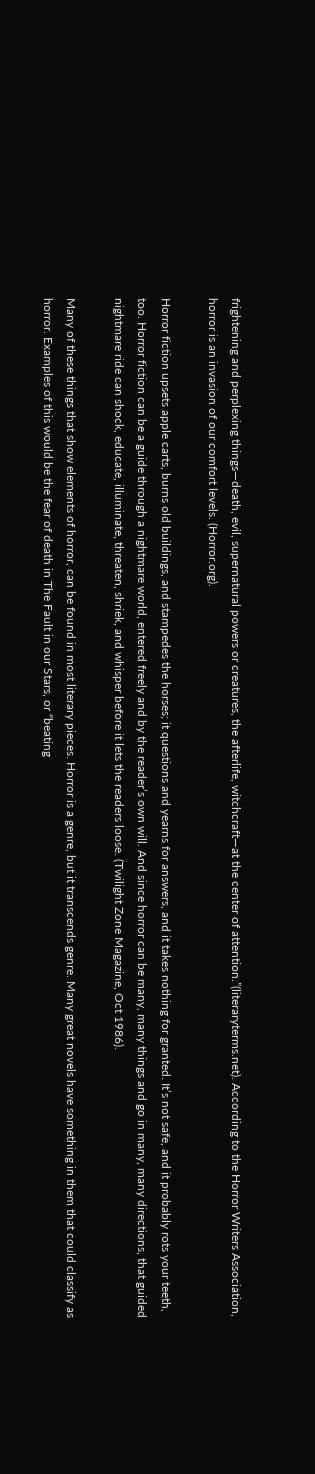frightening and perplexing things—death, evil, supernatural powers or creatures, the afterlife, witchcraft—at the center of attention.”(literaryterms.net). According to the Horror Writers Association, horror is an invasion of our comfort levels. (Horror.org).

Horror fiction upsets apple carts, burns old buildings, and stampedes the horses; it questions and yearns for answers, and it takes nothing for granted. It’s not safe, and it probably rots your teeth, too. Horror fiction can be a guide through a nightmare world, entered freely and by the reader’s own will. And since horror can be many, many things and go in many, many directions, that guided nightmare ride can shock, educate, illuminate, threaten, shriek, and whisper before it lets the readers loose. (Twilight Zone Magazine, Oct 1986).

Many of these things that show elements of horror, can be found in most literary pieces. Horror is a genre, but it transcends genre. Many great novels have something in them that could classify as horror. Examples of this would be the fear of death in The Fault in our Stars, or “beating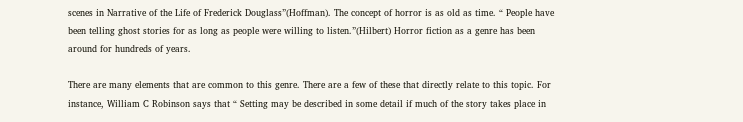scenes in Narrative of the Life of Frederick Douglass”(Hoffman). The concept of horror is as old as time. “ People have been telling ghost stories for as long as people were willing to listen.”(Hilbert) Horror fiction as a genre has been around for hundreds of years.

There are many elements that are common to this genre. There are a few of these that directly relate to this topic. For instance, William C Robinson says that “ Setting may be described in some detail if much of the story takes place in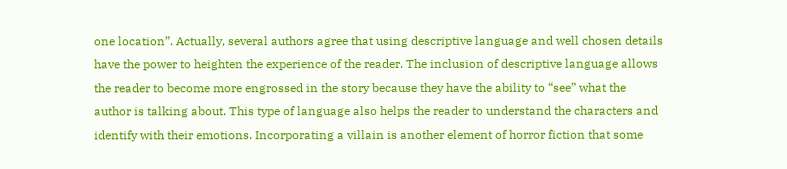one location”. Actually, several authors agree that using descriptive language and well chosen details have the power to heighten the experience of the reader. The inclusion of descriptive language allows the reader to become more engrossed in the story because they have the ability to “see” what the author is talking about. This type of language also helps the reader to understand the characters and identify with their emotions. Incorporating a villain is another element of horror fiction that some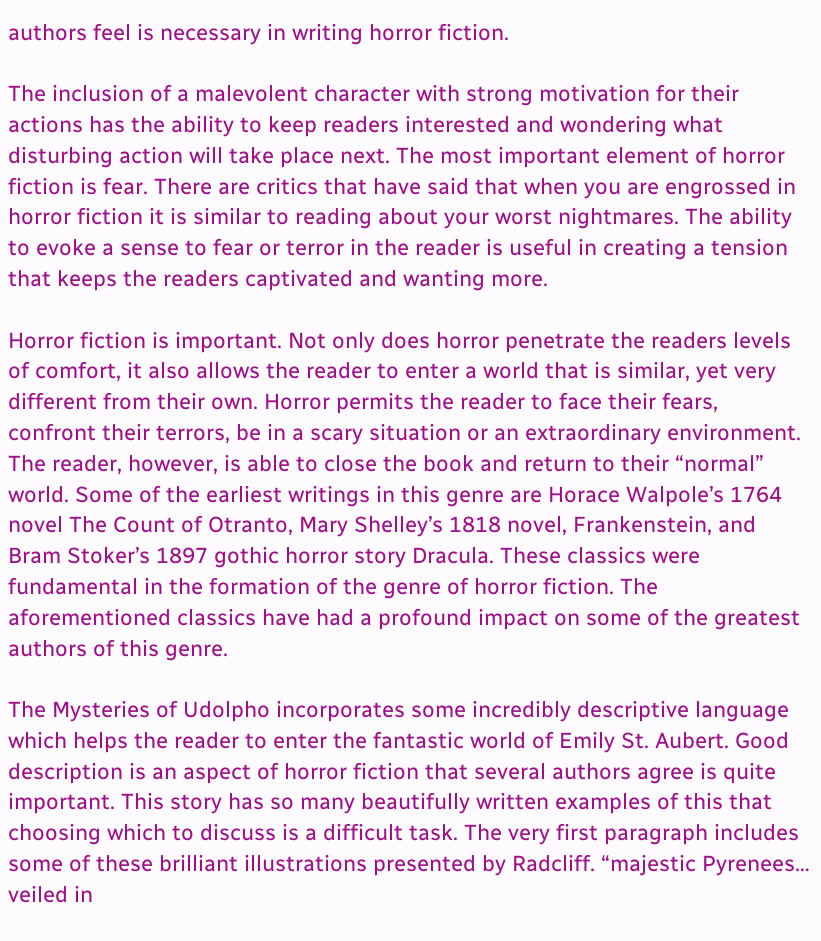authors feel is necessary in writing horror fiction.

The inclusion of a malevolent character with strong motivation for their actions has the ability to keep readers interested and wondering what disturbing action will take place next. The most important element of horror fiction is fear. There are critics that have said that when you are engrossed in horror fiction it is similar to reading about your worst nightmares. The ability to evoke a sense to fear or terror in the reader is useful in creating a tension that keeps the readers captivated and wanting more.

Horror fiction is important. Not only does horror penetrate the readers levels of comfort, it also allows the reader to enter a world that is similar, yet very different from their own. Horror permits the reader to face their fears, confront their terrors, be in a scary situation or an extraordinary environment. The reader, however, is able to close the book and return to their “normal” world. Some of the earliest writings in this genre are Horace Walpole’s 1764 novel The Count of Otranto, Mary Shelley’s 1818 novel, Frankenstein, and Bram Stoker’s 1897 gothic horror story Dracula. These classics were fundamental in the formation of the genre of horror fiction. The aforementioned classics have had a profound impact on some of the greatest authors of this genre.

The Mysteries of Udolpho incorporates some incredibly descriptive language which helps the reader to enter the fantastic world of Emily St. Aubert. Good description is an aspect of horror fiction that several authors agree is quite important. This story has so many beautifully written examples of this that choosing which to discuss is a difficult task. The very first paragraph includes some of these brilliant illustrations presented by Radcliff. “majestic Pyrenees… veiled in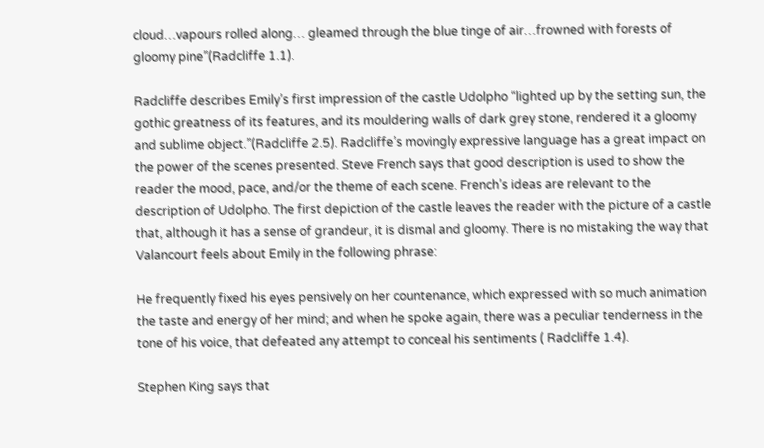cloud…vapours rolled along… gleamed through the blue tinge of air…frowned with forests of gloomy pine”(Radcliffe 1.1).

Radcliffe describes Emily’s first impression of the castle Udolpho “lighted up by the setting sun, the gothic greatness of its features, and its mouldering walls of dark grey stone, rendered it a gloomy and sublime object.”(Radcliffe 2.5). Radcliffe’s movingly expressive language has a great impact on the power of the scenes presented. Steve French says that good description is used to show the reader the mood, pace, and/or the theme of each scene. French’s ideas are relevant to the description of Udolpho. The first depiction of the castle leaves the reader with the picture of a castle that, although it has a sense of grandeur, it is dismal and gloomy. There is no mistaking the way that Valancourt feels about Emily in the following phrase:

He frequently fixed his eyes pensively on her countenance, which expressed with so much animation the taste and energy of her mind; and when he spoke again, there was a peculiar tenderness in the tone of his voice, that defeated any attempt to conceal his sentiments ( Radcliffe 1.4).

Stephen King says that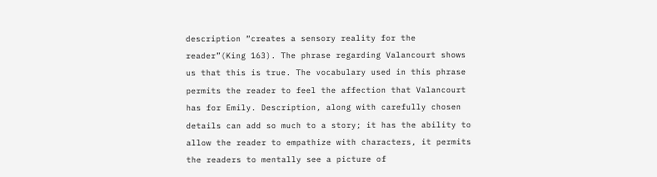description “creates a sensory reality for the reader”(King 163). The phrase regarding Valancourt shows us that this is true. The vocabulary used in this phrase permits the reader to feel the affection that Valancourt has for Emily. Description, along with carefully chosen details can add so much to a story; it has the ability to allow the reader to empathize with characters, it permits the readers to mentally see a picture of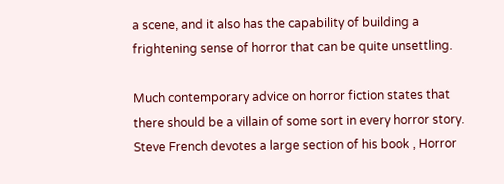a scene, and it also has the capability of building a frightening sense of horror that can be quite unsettling.

Much contemporary advice on horror fiction states that there should be a villain of some sort in every horror story. Steve French devotes a large section of his book , Horror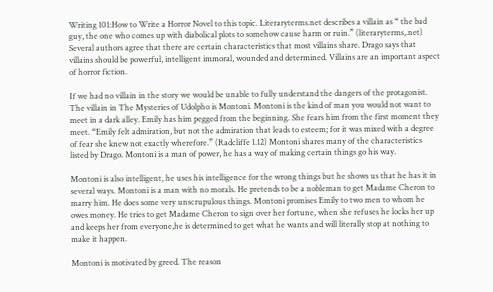Writing 101:How to Write a Horror Novel to this topic. Literaryterms.net describes a villain as “ the bad guy, the one who comes up with diabolical plots to somehow cause harm or ruin.” (literaryterms,.net) Several authors agree that there are certain characteristics that most villains share. Drago says that villains should be powerful, intelligent immoral, wounded and determined. Villains are an important aspect of horror fiction.

If we had no villain in the story we would be unable to fully understand the dangers of the protagonist. The villain in The Mysteries of Udolpho is Montoni. Montoni is the kind of man you would not want to meet in a dark alley. Emily has him pegged from the beginning. She fears him from the first moment they meet. “Emily felt admiration, but not the admiration that leads to esteem; for it was mixed with a degree of fear she knew not exactly wherefore.” (Radcliffe 1.12) Montoni shares many of the characteristics listed by Drago. Montoni is a man of power, he has a way of making certain things go his way.

Montoni is also intelligent, he uses his intelligence for the wrong things but he shows us that he has it in several ways. Montoni is a man with no morals. He pretends to be a nobleman to get Madame Cheron to marry him. He does some very unscrupulous things. Montoni promises Emily to two men to whom he owes money. He tries to get Madame Cheron to sign over her fortune, when she refuses he locks her up and keeps her from everyone,he is determined to get what he wants and will literally stop at nothing to make it happen.

Montoni is motivated by greed. The reason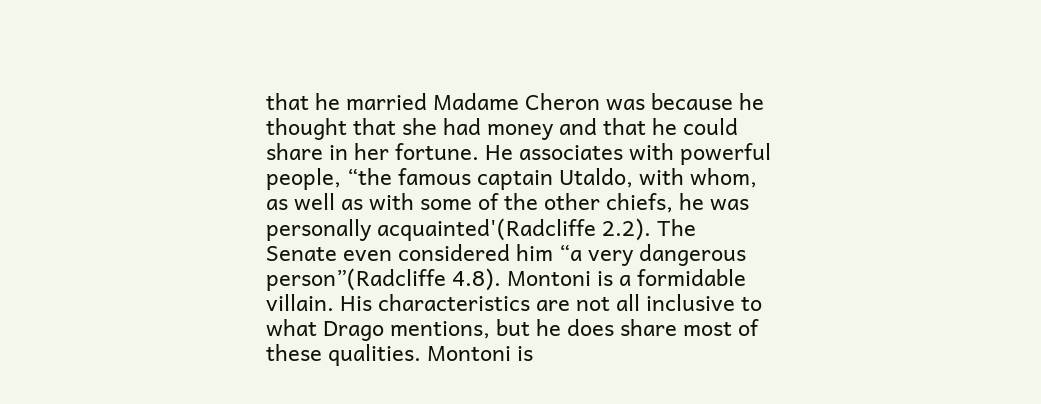that he married Madame Cheron was because he thought that she had money and that he could share in her fortune. He associates with powerful people, “the famous captain Utaldo, with whom, as well as with some of the other chiefs, he was personally acquainted'(Radcliffe 2.2). The Senate even considered him “a very dangerous person”(Radcliffe 4.8). Montoni is a formidable villain. His characteristics are not all inclusive to what Drago mentions, but he does share most of these qualities. Montoni is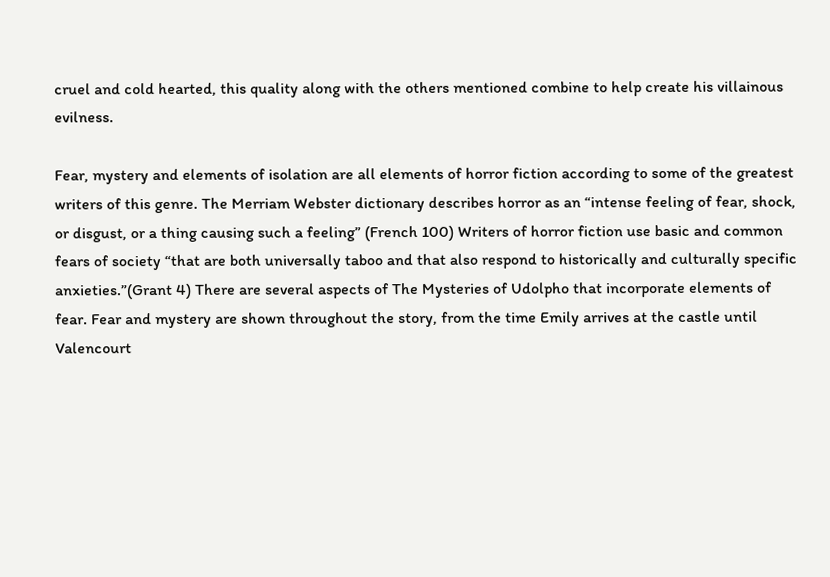cruel and cold hearted, this quality along with the others mentioned combine to help create his villainous evilness.

Fear, mystery and elements of isolation are all elements of horror fiction according to some of the greatest writers of this genre. The Merriam Webster dictionary describes horror as an “intense feeling of fear, shock, or disgust, or a thing causing such a feeling” (French 100) Writers of horror fiction use basic and common fears of society “that are both universally taboo and that also respond to historically and culturally specific anxieties.”(Grant 4) There are several aspects of The Mysteries of Udolpho that incorporate elements of fear. Fear and mystery are shown throughout the story, from the time Emily arrives at the castle until Valencourt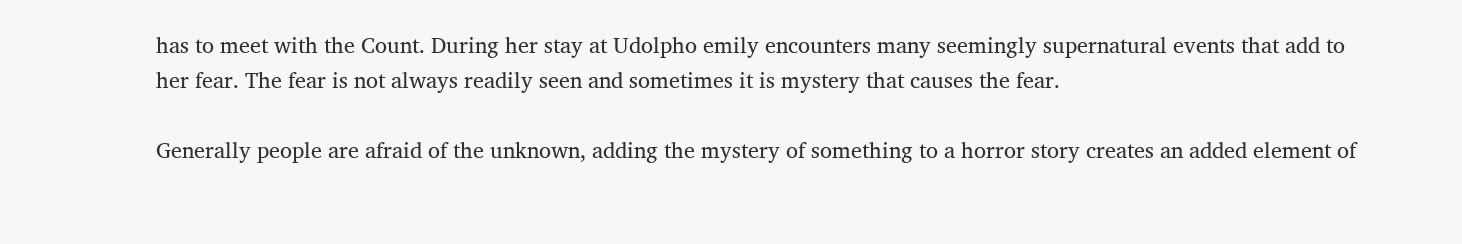has to meet with the Count. During her stay at Udolpho emily encounters many seemingly supernatural events that add to her fear. The fear is not always readily seen and sometimes it is mystery that causes the fear.

Generally people are afraid of the unknown, adding the mystery of something to a horror story creates an added element of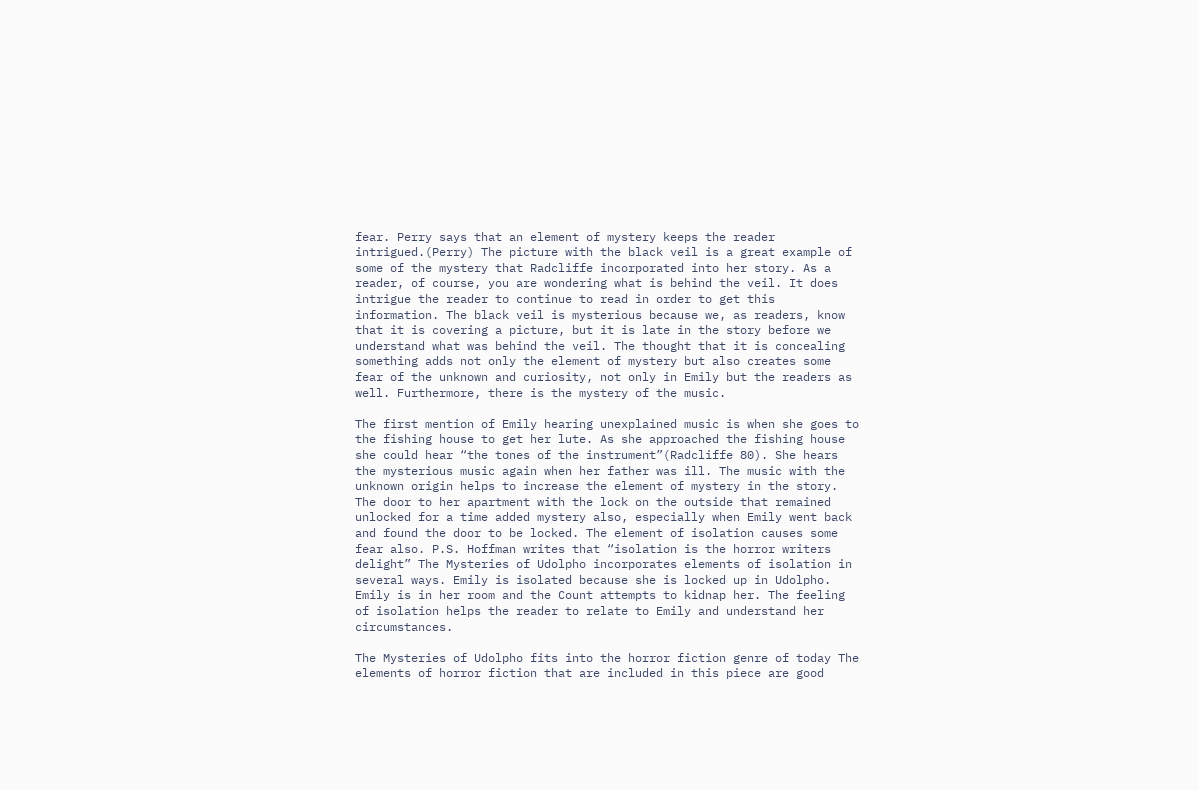fear. Perry says that an element of mystery keeps the reader intrigued.(Perry) The picture with the black veil is a great example of some of the mystery that Radcliffe incorporated into her story. As a reader, of course, you are wondering what is behind the veil. It does intrigue the reader to continue to read in order to get this information. The black veil is mysterious because we, as readers, know that it is covering a picture, but it is late in the story before we understand what was behind the veil. The thought that it is concealing something adds not only the element of mystery but also creates some fear of the unknown and curiosity, not only in Emily but the readers as well. Furthermore, there is the mystery of the music.

The first mention of Emily hearing unexplained music is when she goes to the fishing house to get her lute. As she approached the fishing house she could hear “the tones of the instrument”(Radcliffe 80). She hears the mysterious music again when her father was ill. The music with the unknown origin helps to increase the element of mystery in the story. The door to her apartment with the lock on the outside that remained unlocked for a time added mystery also, especially when Emily went back and found the door to be locked. The element of isolation causes some fear also. P.S. Hoffman writes that “isolation is the horror writers delight” The Mysteries of Udolpho incorporates elements of isolation in several ways. Emily is isolated because she is locked up in Udolpho. Emily is in her room and the Count attempts to kidnap her. The feeling of isolation helps the reader to relate to Emily and understand her circumstances.

The Mysteries of Udolpho fits into the horror fiction genre of today The elements of horror fiction that are included in this piece are good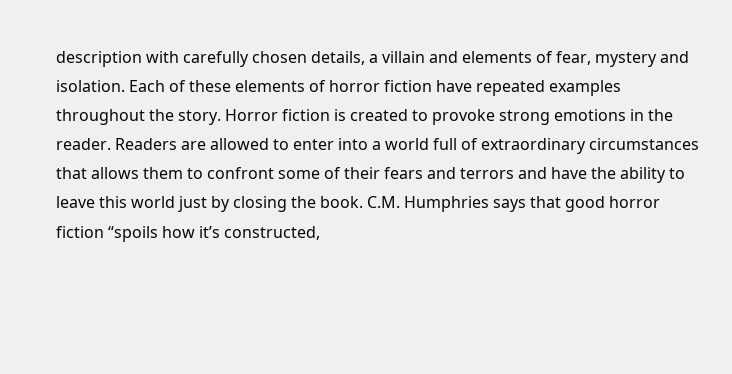description with carefully chosen details, a villain and elements of fear, mystery and isolation. Each of these elements of horror fiction have repeated examples throughout the story. Horror fiction is created to provoke strong emotions in the reader. Readers are allowed to enter into a world full of extraordinary circumstances that allows them to confront some of their fears and terrors and have the ability to leave this world just by closing the book. C.M. Humphries says that good horror fiction “spoils how it’s constructed,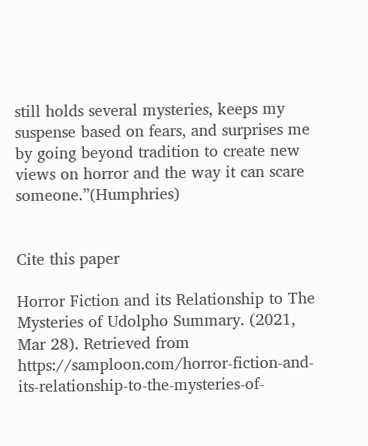still holds several mysteries, keeps my suspense based on fears, and surprises me by going beyond tradition to create new views on horror and the way it can scare someone.”(Humphries)


Cite this paper

Horror Fiction and its Relationship to The Mysteries of Udolpho Summary. (2021, Mar 28). Retrieved from https://samploon.com/horror-fiction-and-its-relationship-to-the-mysteries-of-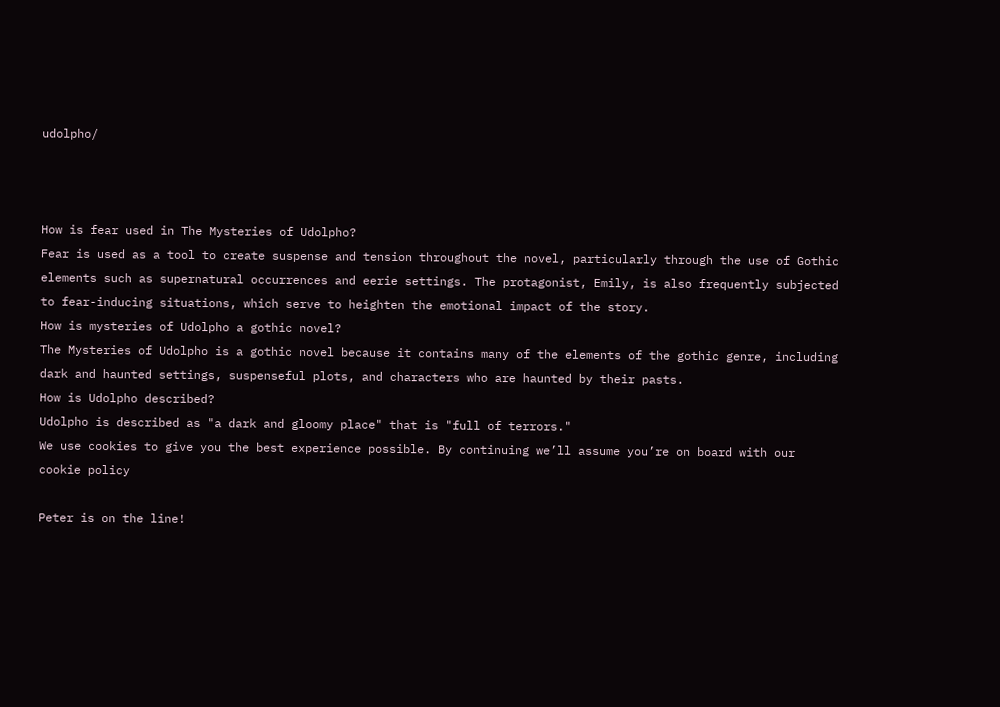udolpho/



How is fear used in The Mysteries of Udolpho?
Fear is used as a tool to create suspense and tension throughout the novel, particularly through the use of Gothic elements such as supernatural occurrences and eerie settings. The protagonist, Emily, is also frequently subjected to fear-inducing situations, which serve to heighten the emotional impact of the story.
How is mysteries of Udolpho a gothic novel?
The Mysteries of Udolpho is a gothic novel because it contains many of the elements of the gothic genre, including dark and haunted settings, suspenseful plots, and characters who are haunted by their pasts.
How is Udolpho described?
Udolpho is described as "a dark and gloomy place" that is "full of terrors."
We use cookies to give you the best experience possible. By continuing we’ll assume you’re on board with our cookie policy

Peter is on the line!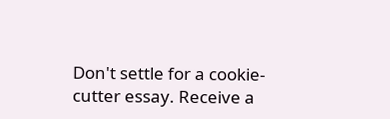Don't settle for a cookie-cutter essay. Receive a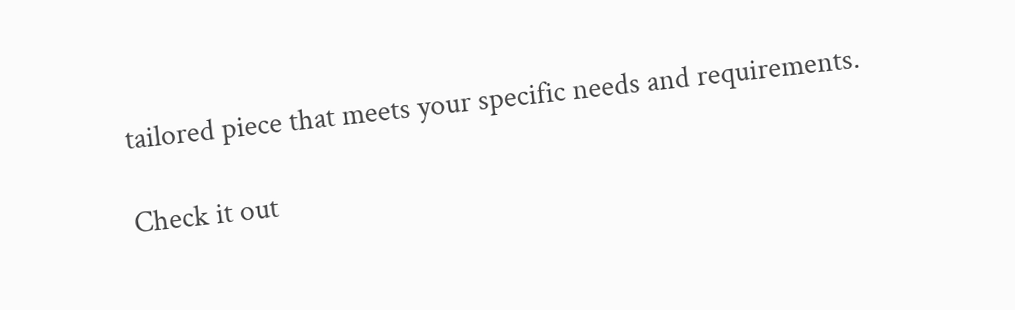tailored piece that meets your specific needs and requirements.

Check it out